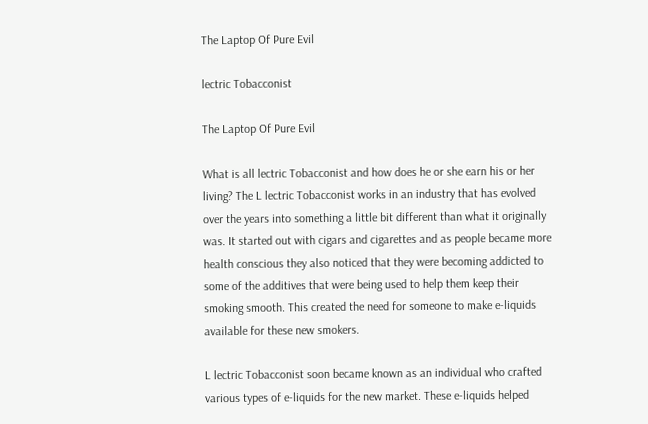The Laptop Of Pure Evil

lectric Tobacconist

The Laptop Of Pure Evil

What is all lectric Tobacconist and how does he or she earn his or her living? The L lectric Tobacconist works in an industry that has evolved over the years into something a little bit different than what it originally was. It started out with cigars and cigarettes and as people became more health conscious they also noticed that they were becoming addicted to some of the additives that were being used to help them keep their smoking smooth. This created the need for someone to make e-liquids available for these new smokers.

L lectric Tobacconist soon became known as an individual who crafted various types of e-liquids for the new market. These e-liquids helped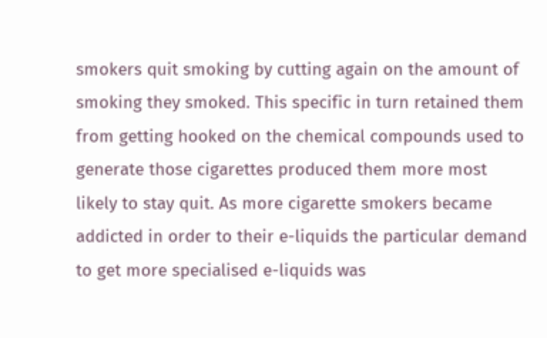smokers quit smoking by cutting again on the amount of smoking they smoked. This specific in turn retained them from getting hooked on the chemical compounds used to generate those cigarettes produced them more most likely to stay quit. As more cigarette smokers became addicted in order to their e-liquids the particular demand to get more specialised e-liquids was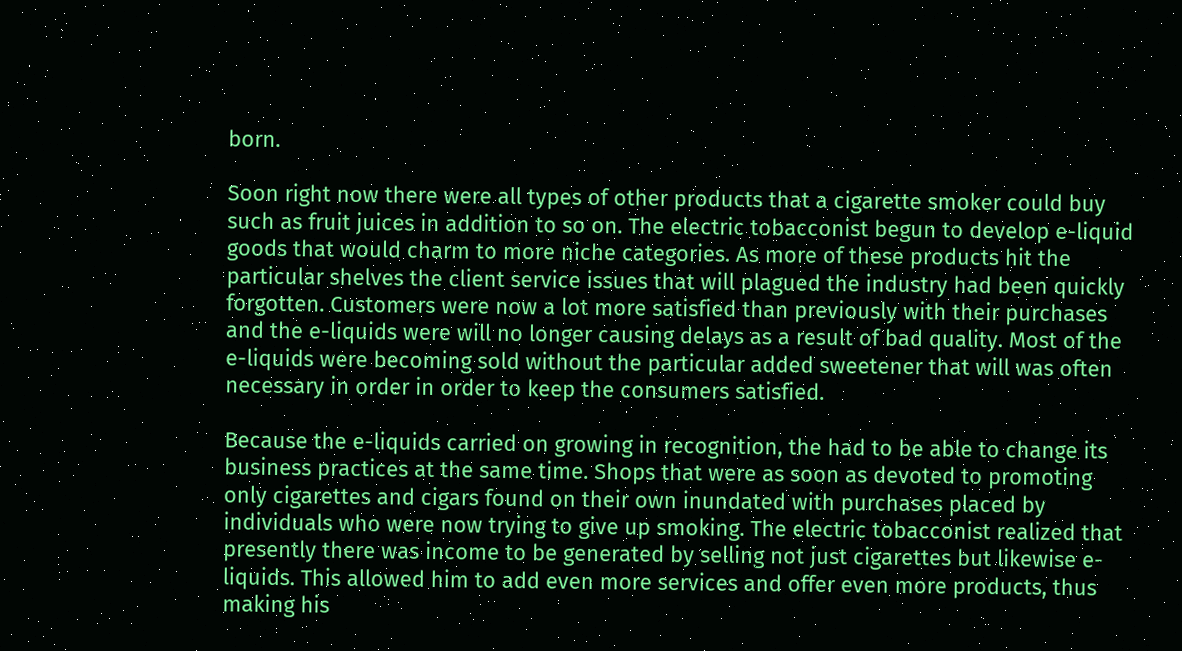born.

Soon right now there were all types of other products that a cigarette smoker could buy such as fruit juices in addition to so on. The electric tobacconist begun to develop e-liquid goods that would charm to more niche categories. As more of these products hit the particular shelves the client service issues that will plagued the industry had been quickly forgotten. Customers were now a lot more satisfied than previously with their purchases and the e-liquids were will no longer causing delays as a result of bad quality. Most of the e-liquids were becoming sold without the particular added sweetener that will was often necessary in order in order to keep the consumers satisfied.

Because the e-liquids carried on growing in recognition, the had to be able to change its business practices at the same time. Shops that were as soon as devoted to promoting only cigarettes and cigars found on their own inundated with purchases placed by individuals who were now trying to give up smoking. The electric tobacconist realized that presently there was income to be generated by selling not just cigarettes but likewise e-liquids. This allowed him to add even more services and offer even more products, thus making his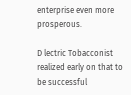enterprise even more prosperous.

D lectric Tobacconist realized early on that to be successful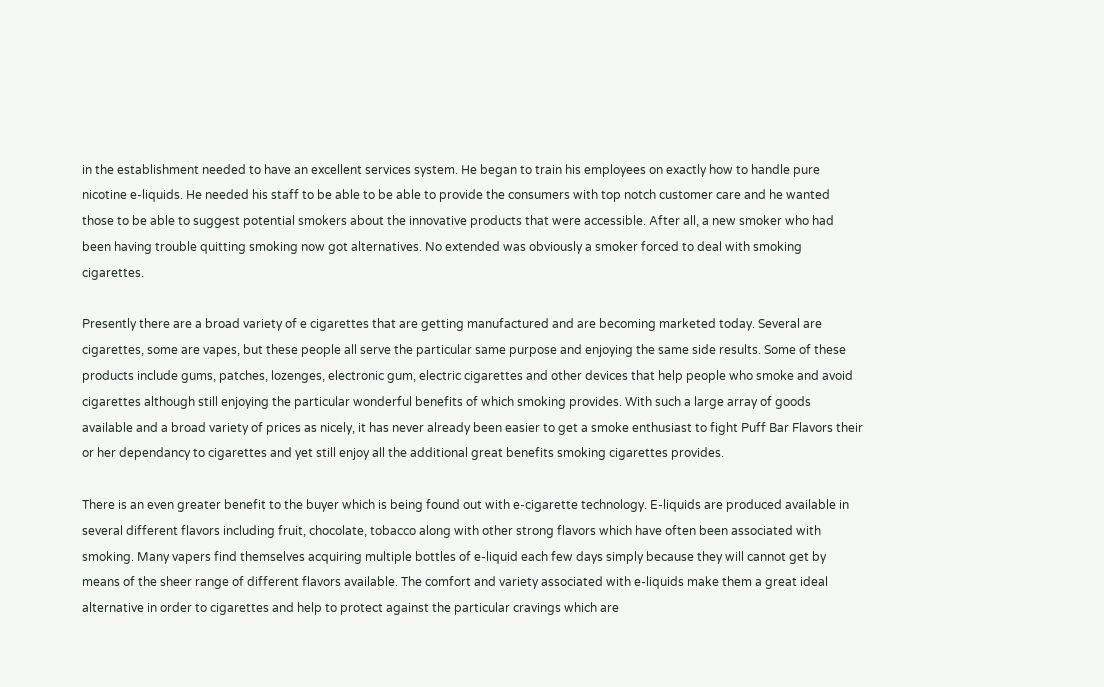in the establishment needed to have an excellent services system. He began to train his employees on exactly how to handle pure nicotine e-liquids. He needed his staff to be able to be able to provide the consumers with top notch customer care and he wanted those to be able to suggest potential smokers about the innovative products that were accessible. After all, a new smoker who had been having trouble quitting smoking now got alternatives. No extended was obviously a smoker forced to deal with smoking cigarettes.

Presently there are a broad variety of e cigarettes that are getting manufactured and are becoming marketed today. Several are cigarettes, some are vapes, but these people all serve the particular same purpose and enjoying the same side results. Some of these products include gums, patches, lozenges, electronic gum, electric cigarettes and other devices that help people who smoke and avoid cigarettes although still enjoying the particular wonderful benefits of which smoking provides. With such a large array of goods available and a broad variety of prices as nicely, it has never already been easier to get a smoke enthusiast to fight Puff Bar Flavors their or her dependancy to cigarettes and yet still enjoy all the additional great benefits smoking cigarettes provides.

There is an even greater benefit to the buyer which is being found out with e-cigarette technology. E-liquids are produced available in several different flavors including fruit, chocolate, tobacco along with other strong flavors which have often been associated with smoking. Many vapers find themselves acquiring multiple bottles of e-liquid each few days simply because they will cannot get by means of the sheer range of different flavors available. The comfort and variety associated with e-liquids make them a great ideal alternative in order to cigarettes and help to protect against the particular cravings which are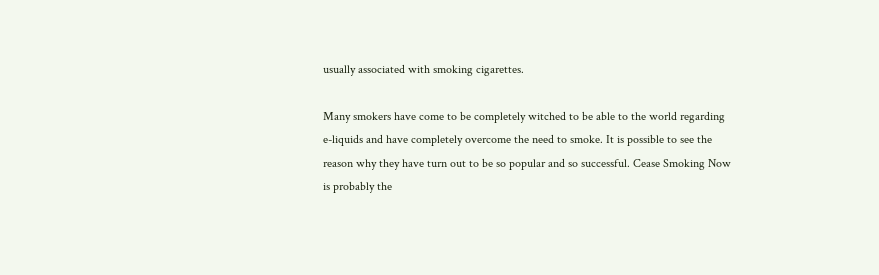usually associated with smoking cigarettes.

Many smokers have come to be completely witched to be able to the world regarding e-liquids and have completely overcome the need to smoke. It is possible to see the reason why they have turn out to be so popular and so successful. Cease Smoking Now is probably the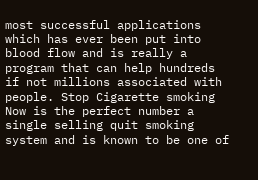most successful applications which has ever been put into blood flow and is really a program that can help hundreds if not millions associated with people. Stop Cigarette smoking Now is the perfect number a single selling quit smoking system and is known to be one of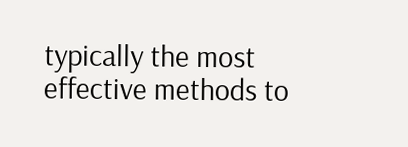typically the most effective methods to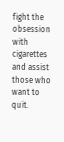fight the obsession with cigarettes and assist those who want to quit.